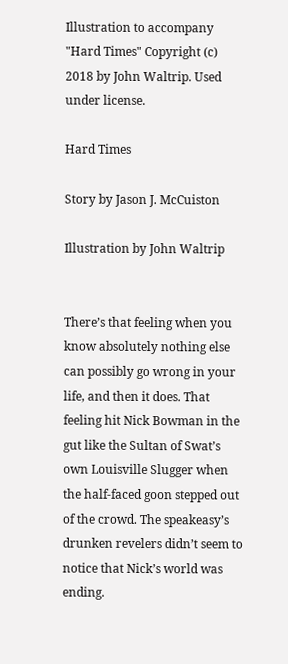Illustration to accompany "Hard Times" Copyright (c) 2018 by John Waltrip. Used under license.

Hard Times

Story by Jason J. McCuiston

Illustration by John Waltrip


There’s that feeling when you know absolutely nothing else can possibly go wrong in your life, and then it does. That feeling hit Nick Bowman in the gut like the Sultan of Swat’s own Louisville Slugger when the half-faced goon stepped out of the crowd. The speakeasy’s drunken revelers didn’t seem to notice that Nick’s world was ending.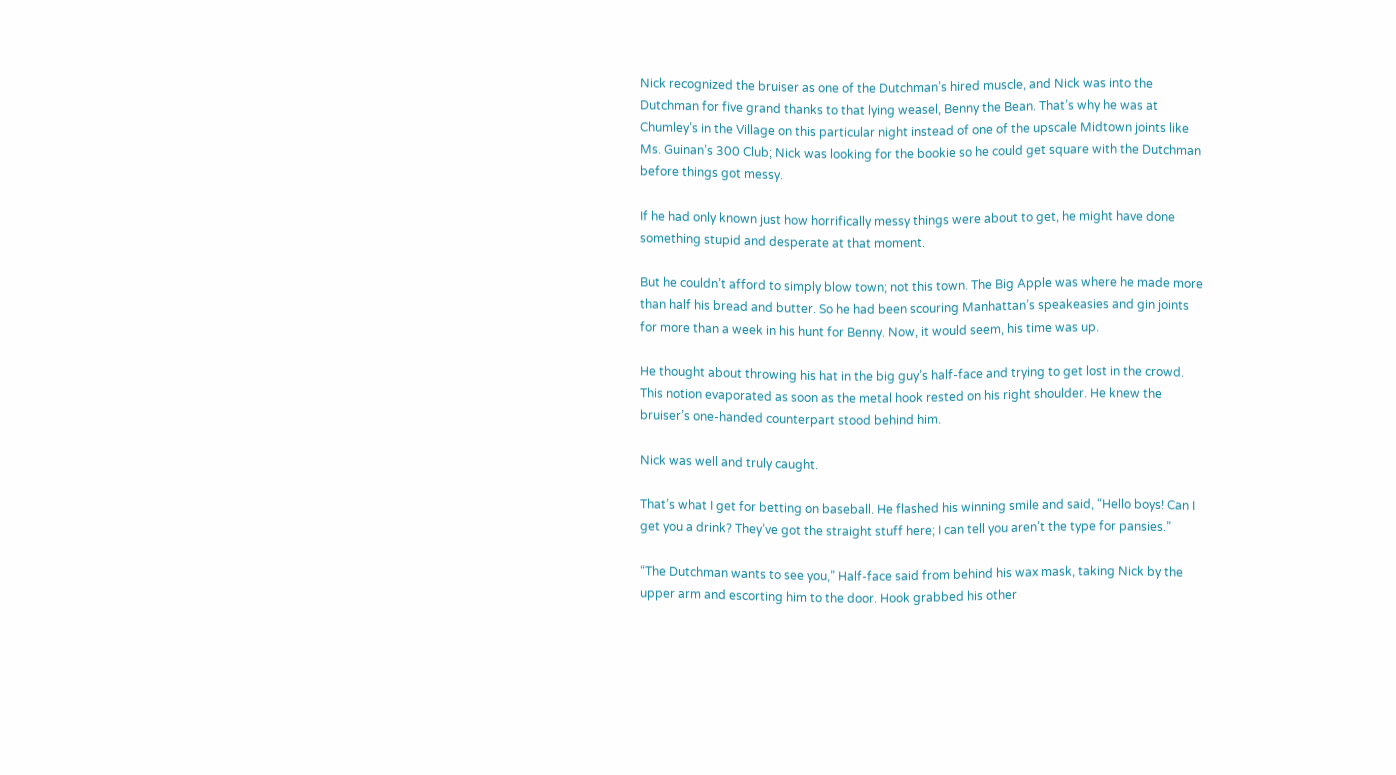Nick recognized the bruiser as one of the Dutchman’s hired muscle, and Nick was into the Dutchman for five grand thanks to that lying weasel, Benny the Bean. That’s why he was at Chumley’s in the Village on this particular night instead of one of the upscale Midtown joints like Ms. Guinan’s 300 Club; Nick was looking for the bookie so he could get square with the Dutchman before things got messy.

If he had only known just how horrifically messy things were about to get, he might have done something stupid and desperate at that moment.

But he couldn’t afford to simply blow town; not this town. The Big Apple was where he made more than half his bread and butter. So he had been scouring Manhattan’s speakeasies and gin joints for more than a week in his hunt for Benny. Now, it would seem, his time was up.

He thought about throwing his hat in the big guy’s half-face and trying to get lost in the crowd. This notion evaporated as soon as the metal hook rested on his right shoulder. He knew the bruiser’s one-handed counterpart stood behind him.

Nick was well and truly caught.

That’s what I get for betting on baseball. He flashed his winning smile and said, “Hello boys! Can I get you a drink? They’ve got the straight stuff here; I can tell you aren’t the type for pansies.”

“The Dutchman wants to see you,” Half-face said from behind his wax mask, taking Nick by the upper arm and escorting him to the door. Hook grabbed his other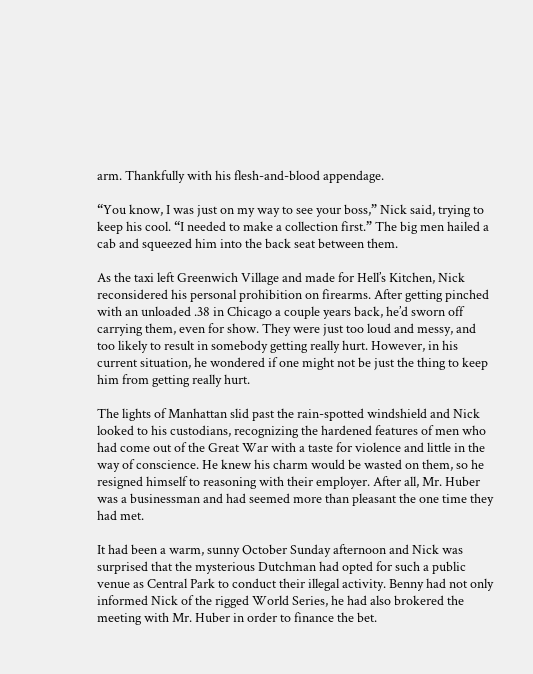arm. Thankfully with his flesh-and-blood appendage.

“You know, I was just on my way to see your boss,” Nick said, trying to keep his cool. “I needed to make a collection first.” The big men hailed a cab and squeezed him into the back seat between them.

As the taxi left Greenwich Village and made for Hell’s Kitchen, Nick reconsidered his personal prohibition on firearms. After getting pinched with an unloaded .38 in Chicago a couple years back, he’d sworn off carrying them, even for show. They were just too loud and messy, and too likely to result in somebody getting really hurt. However, in his current situation, he wondered if one might not be just the thing to keep him from getting really hurt.

The lights of Manhattan slid past the rain-spotted windshield and Nick looked to his custodians, recognizing the hardened features of men who had come out of the Great War with a taste for violence and little in the way of conscience. He knew his charm would be wasted on them, so he resigned himself to reasoning with their employer. After all, Mr. Huber was a businessman and had seemed more than pleasant the one time they had met.

It had been a warm, sunny October Sunday afternoon and Nick was surprised that the mysterious Dutchman had opted for such a public venue as Central Park to conduct their illegal activity. Benny had not only informed Nick of the rigged World Series, he had also brokered the meeting with Mr. Huber in order to finance the bet.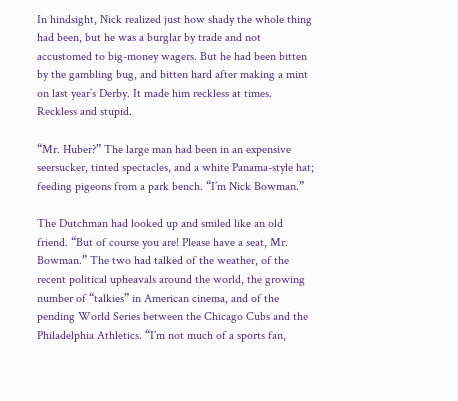In hindsight, Nick realized just how shady the whole thing had been, but he was a burglar by trade and not accustomed to big-money wagers. But he had been bitten by the gambling bug, and bitten hard after making a mint on last year’s Derby. It made him reckless at times. Reckless and stupid.

“Mr. Huber?” The large man had been in an expensive seersucker, tinted spectacles, and a white Panama-style hat; feeding pigeons from a park bench. “I’m Nick Bowman.”

The Dutchman had looked up and smiled like an old friend. “But of course you are! Please have a seat, Mr. Bowman.” The two had talked of the weather, of the recent political upheavals around the world, the growing number of “talkies” in American cinema, and of the pending World Series between the Chicago Cubs and the Philadelphia Athletics. “I’m not much of a sports fan,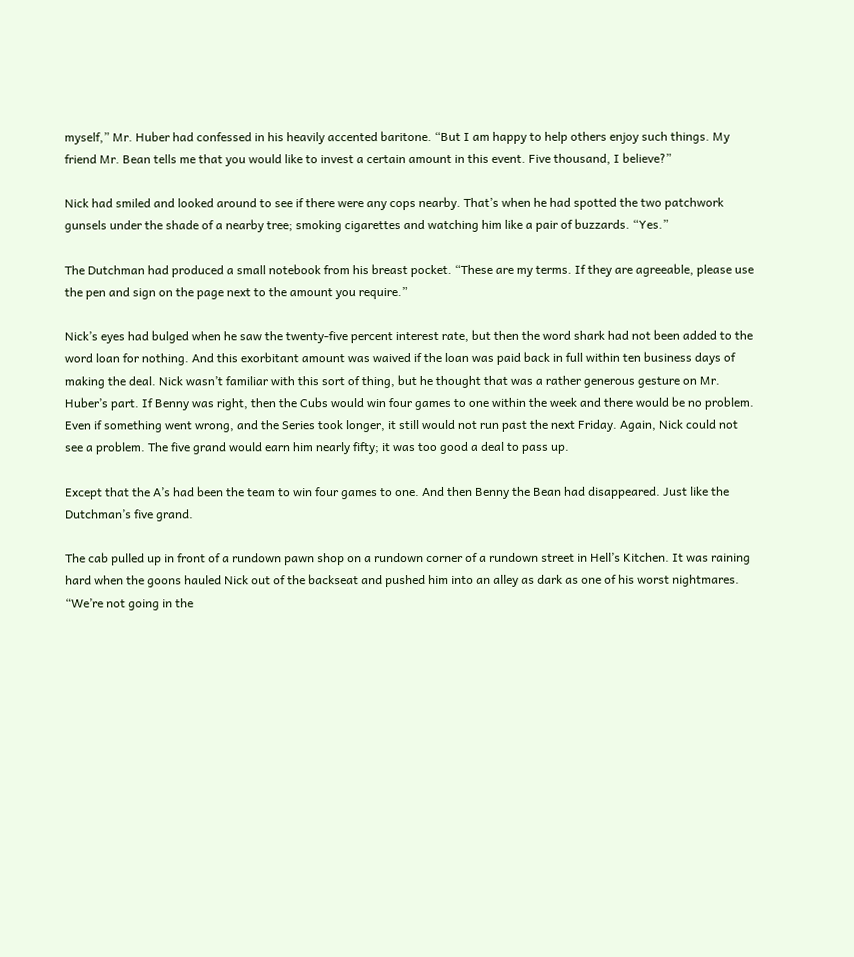myself,” Mr. Huber had confessed in his heavily accented baritone. “But I am happy to help others enjoy such things. My friend Mr. Bean tells me that you would like to invest a certain amount in this event. Five thousand, I believe?”

Nick had smiled and looked around to see if there were any cops nearby. That’s when he had spotted the two patchwork gunsels under the shade of a nearby tree; smoking cigarettes and watching him like a pair of buzzards. “Yes.”

The Dutchman had produced a small notebook from his breast pocket. “These are my terms. If they are agreeable, please use the pen and sign on the page next to the amount you require.”

Nick’s eyes had bulged when he saw the twenty-five percent interest rate, but then the word shark had not been added to the word loan for nothing. And this exorbitant amount was waived if the loan was paid back in full within ten business days of making the deal. Nick wasn’t familiar with this sort of thing, but he thought that was a rather generous gesture on Mr. Huber’s part. If Benny was right, then the Cubs would win four games to one within the week and there would be no problem. Even if something went wrong, and the Series took longer, it still would not run past the next Friday. Again, Nick could not see a problem. The five grand would earn him nearly fifty; it was too good a deal to pass up.

Except that the A’s had been the team to win four games to one. And then Benny the Bean had disappeared. Just like the Dutchman’s five grand.

The cab pulled up in front of a rundown pawn shop on a rundown corner of a rundown street in Hell’s Kitchen. It was raining hard when the goons hauled Nick out of the backseat and pushed him into an alley as dark as one of his worst nightmares. “We’re not going in the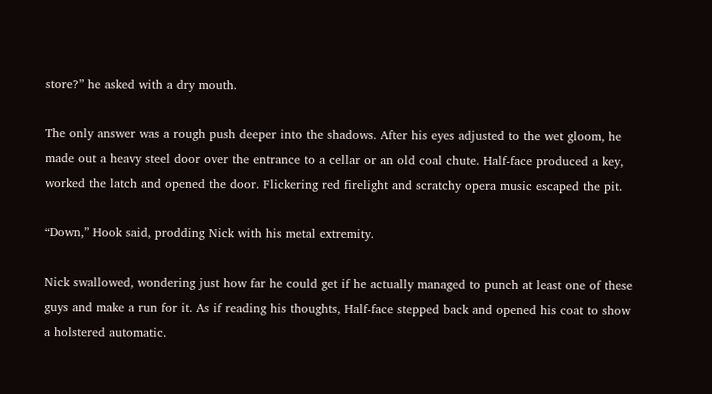store?” he asked with a dry mouth.

The only answer was a rough push deeper into the shadows. After his eyes adjusted to the wet gloom, he made out a heavy steel door over the entrance to a cellar or an old coal chute. Half-face produced a key, worked the latch and opened the door. Flickering red firelight and scratchy opera music escaped the pit.

“Down,” Hook said, prodding Nick with his metal extremity.

Nick swallowed, wondering just how far he could get if he actually managed to punch at least one of these guys and make a run for it. As if reading his thoughts, Half-face stepped back and opened his coat to show a holstered automatic.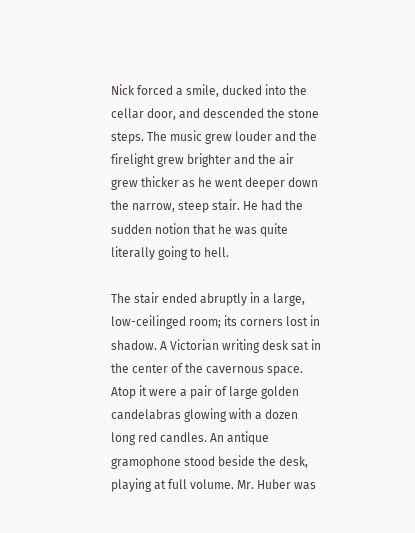Nick forced a smile, ducked into the cellar door, and descended the stone steps. The music grew louder and the firelight grew brighter and the air grew thicker as he went deeper down the narrow, steep stair. He had the sudden notion that he was quite literally going to hell.

The stair ended abruptly in a large, low-ceilinged room; its corners lost in shadow. A Victorian writing desk sat in the center of the cavernous space. Atop it were a pair of large golden candelabras glowing with a dozen long red candles. An antique gramophone stood beside the desk, playing at full volume. Mr. Huber was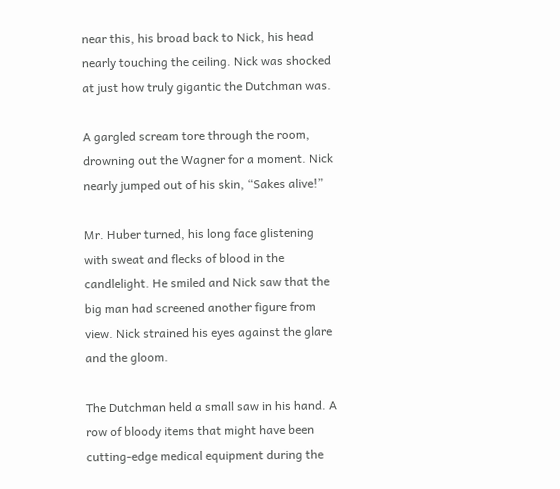near this, his broad back to Nick, his head nearly touching the ceiling. Nick was shocked at just how truly gigantic the Dutchman was.

A gargled scream tore through the room, drowning out the Wagner for a moment. Nick nearly jumped out of his skin, “Sakes alive!”

Mr. Huber turned, his long face glistening with sweat and flecks of blood in the candlelight. He smiled and Nick saw that the big man had screened another figure from view. Nick strained his eyes against the glare and the gloom.

The Dutchman held a small saw in his hand. A row of bloody items that might have been cutting-edge medical equipment during the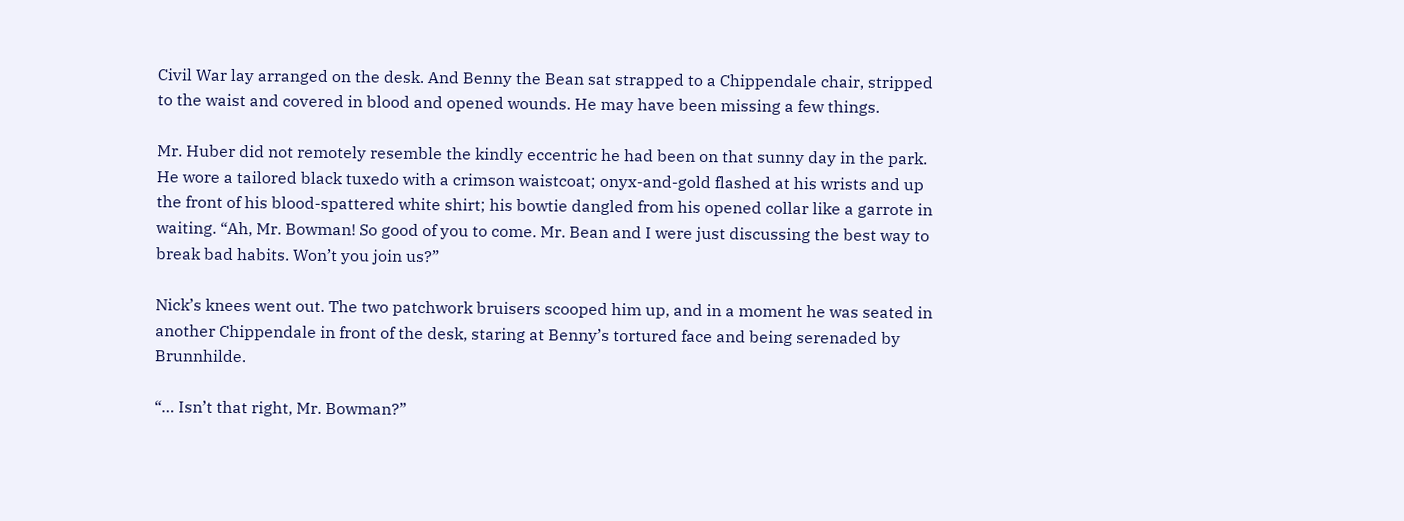Civil War lay arranged on the desk. And Benny the Bean sat strapped to a Chippendale chair, stripped to the waist and covered in blood and opened wounds. He may have been missing a few things.

Mr. Huber did not remotely resemble the kindly eccentric he had been on that sunny day in the park. He wore a tailored black tuxedo with a crimson waistcoat; onyx-and-gold flashed at his wrists and up the front of his blood-spattered white shirt; his bowtie dangled from his opened collar like a garrote in waiting. “Ah, Mr. Bowman! So good of you to come. Mr. Bean and I were just discussing the best way to break bad habits. Won’t you join us?”

Nick’s knees went out. The two patchwork bruisers scooped him up, and in a moment he was seated in another Chippendale in front of the desk, staring at Benny’s tortured face and being serenaded by Brunnhilde.

“… Isn’t that right, Mr. Bowman?”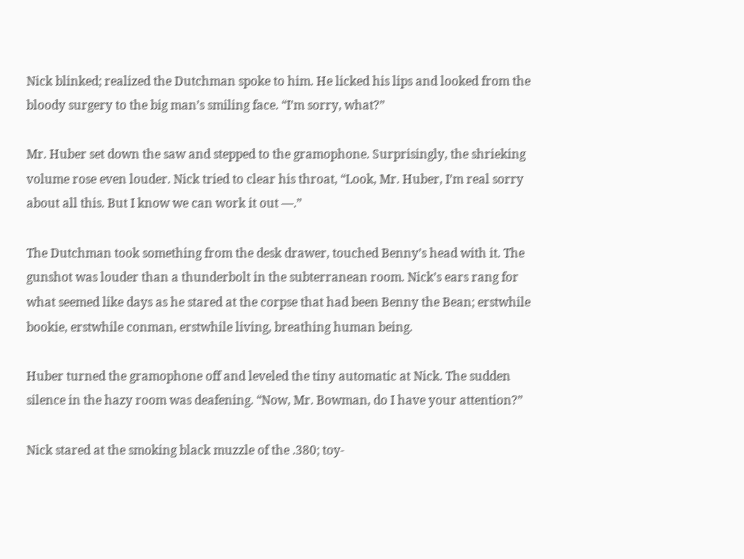Nick blinked; realized the Dutchman spoke to him. He licked his lips and looked from the bloody surgery to the big man’s smiling face. “I’m sorry, what?”

Mr. Huber set down the saw and stepped to the gramophone. Surprisingly, the shrieking volume rose even louder. Nick tried to clear his throat, “Look, Mr. Huber, I’m real sorry about all this. But I know we can work it out —.”

The Dutchman took something from the desk drawer, touched Benny’s head with it. The gunshot was louder than a thunderbolt in the subterranean room. Nick’s ears rang for what seemed like days as he stared at the corpse that had been Benny the Bean; erstwhile bookie, erstwhile conman, erstwhile living, breathing human being.

Huber turned the gramophone off and leveled the tiny automatic at Nick. The sudden silence in the hazy room was deafening. “Now, Mr. Bowman, do I have your attention?”

Nick stared at the smoking black muzzle of the .380; toy-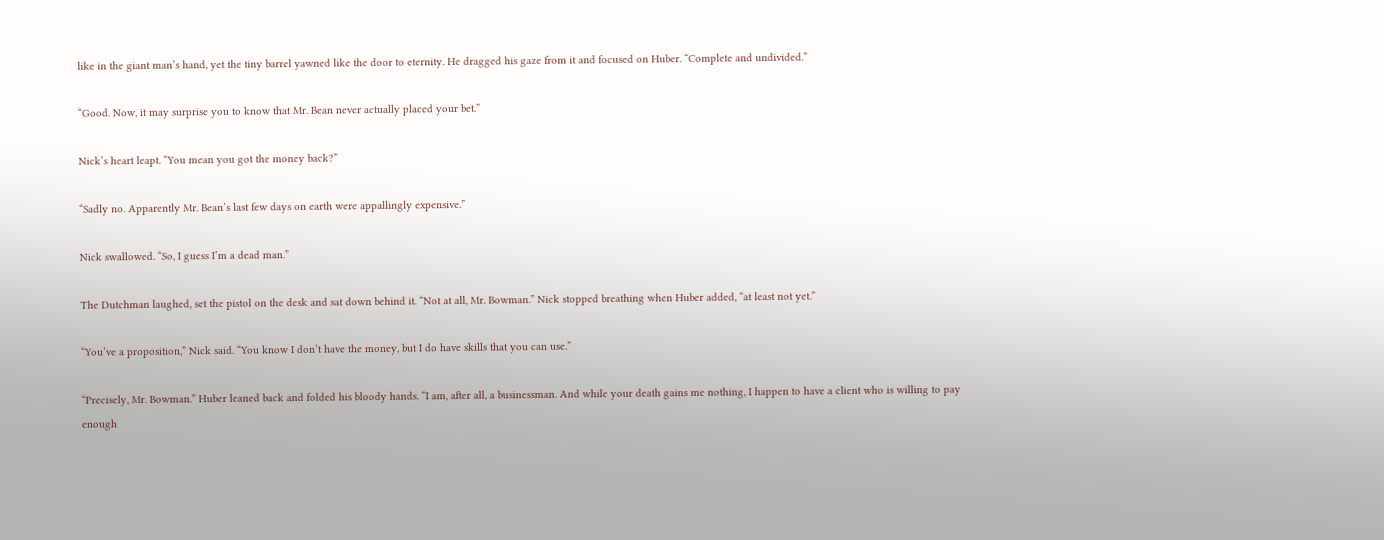like in the giant man’s hand, yet the tiny barrel yawned like the door to eternity. He dragged his gaze from it and focused on Huber. “Complete and undivided.”

“Good. Now, it may surprise you to know that Mr. Bean never actually placed your bet.”

Nick’s heart leapt. “You mean you got the money back?”

“Sadly no. Apparently Mr. Bean’s last few days on earth were appallingly expensive.”

Nick swallowed. “So, I guess I’m a dead man.”

The Dutchman laughed, set the pistol on the desk and sat down behind it. “Not at all, Mr. Bowman.” Nick stopped breathing when Huber added, “at least not yet.”

“You’ve a proposition,” Nick said. “You know I don’t have the money, but I do have skills that you can use.”

“Precisely, Mr. Bowman.” Huber leaned back and folded his bloody hands. “I am, after all, a businessman. And while your death gains me nothing, I happen to have a client who is willing to pay enough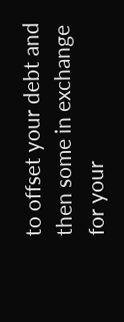to offset your debt and then some in exchange for your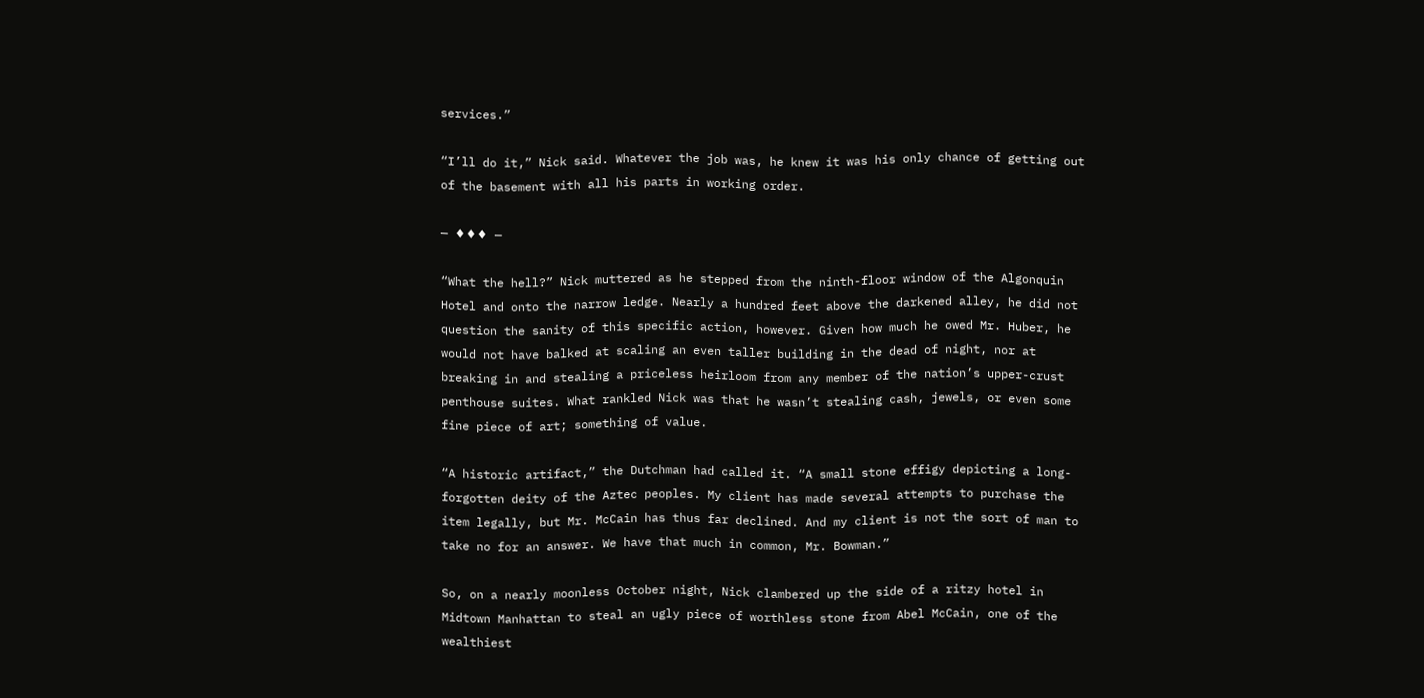services.”

“I’ll do it,” Nick said. Whatever the job was, he knew it was his only chance of getting out of the basement with all his parts in working order.

— ♦♦♦ —

“What the hell?” Nick muttered as he stepped from the ninth-floor window of the Algonquin Hotel and onto the narrow ledge. Nearly a hundred feet above the darkened alley, he did not question the sanity of this specific action, however. Given how much he owed Mr. Huber, he would not have balked at scaling an even taller building in the dead of night, nor at breaking in and stealing a priceless heirloom from any member of the nation’s upper-crust penthouse suites. What rankled Nick was that he wasn’t stealing cash, jewels, or even some fine piece of art; something of value.

“A historic artifact,” the Dutchman had called it. “A small stone effigy depicting a long-forgotten deity of the Aztec peoples. My client has made several attempts to purchase the item legally, but Mr. McCain has thus far declined. And my client is not the sort of man to take no for an answer. We have that much in common, Mr. Bowman.”

So, on a nearly moonless October night, Nick clambered up the side of a ritzy hotel in Midtown Manhattan to steal an ugly piece of worthless stone from Abel McCain, one of the wealthiest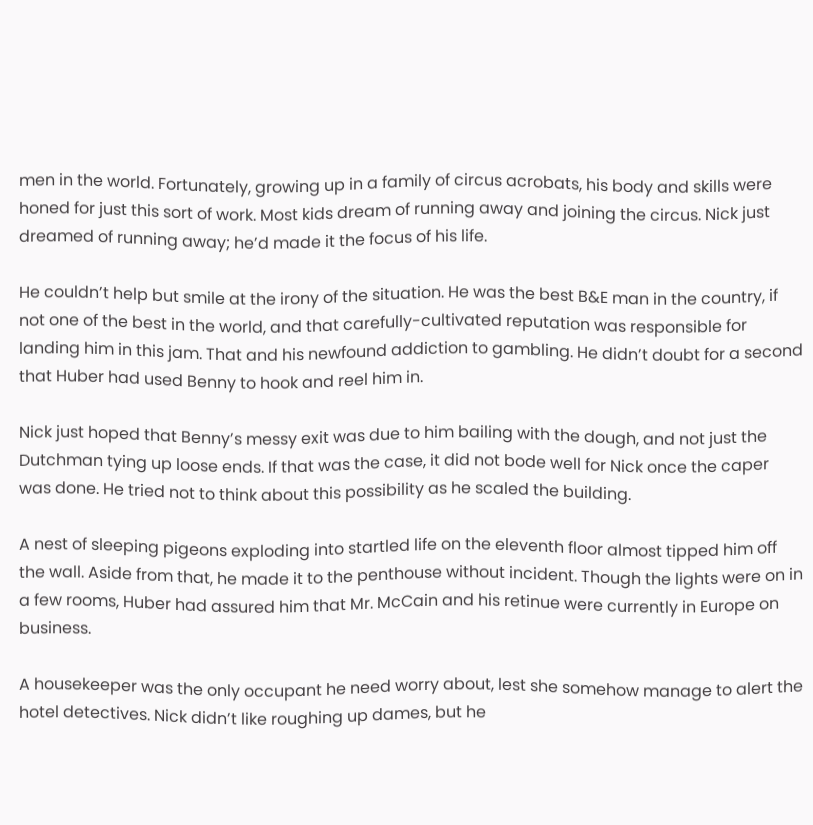men in the world. Fortunately, growing up in a family of circus acrobats, his body and skills were honed for just this sort of work. Most kids dream of running away and joining the circus. Nick just dreamed of running away; he’d made it the focus of his life.

He couldn’t help but smile at the irony of the situation. He was the best B&E man in the country, if not one of the best in the world, and that carefully-cultivated reputation was responsible for landing him in this jam. That and his newfound addiction to gambling. He didn’t doubt for a second that Huber had used Benny to hook and reel him in.

Nick just hoped that Benny’s messy exit was due to him bailing with the dough, and not just the Dutchman tying up loose ends. If that was the case, it did not bode well for Nick once the caper was done. He tried not to think about this possibility as he scaled the building.

A nest of sleeping pigeons exploding into startled life on the eleventh floor almost tipped him off the wall. Aside from that, he made it to the penthouse without incident. Though the lights were on in a few rooms, Huber had assured him that Mr. McCain and his retinue were currently in Europe on business.

A housekeeper was the only occupant he need worry about, lest she somehow manage to alert the hotel detectives. Nick didn’t like roughing up dames, but he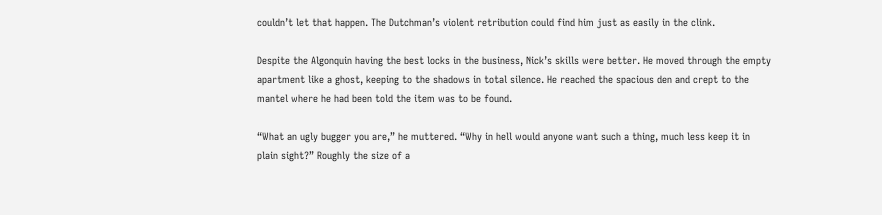couldn’t let that happen. The Dutchman’s violent retribution could find him just as easily in the clink.

Despite the Algonquin having the best locks in the business, Nick’s skills were better. He moved through the empty apartment like a ghost, keeping to the shadows in total silence. He reached the spacious den and crept to the mantel where he had been told the item was to be found.

“What an ugly bugger you are,” he muttered. “Why in hell would anyone want such a thing, much less keep it in plain sight?” Roughly the size of a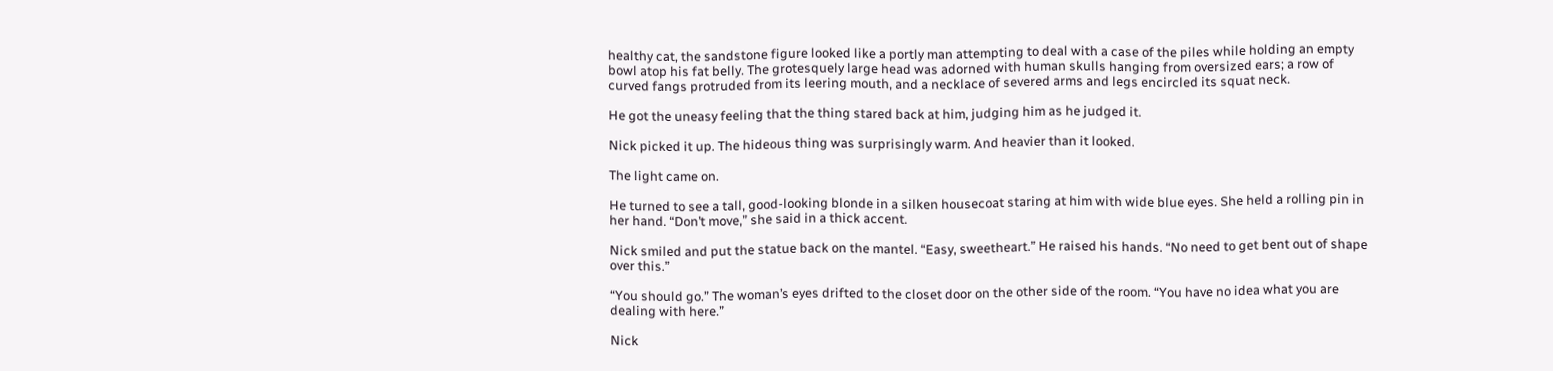healthy cat, the sandstone figure looked like a portly man attempting to deal with a case of the piles while holding an empty bowl atop his fat belly. The grotesquely large head was adorned with human skulls hanging from oversized ears; a row of curved fangs protruded from its leering mouth, and a necklace of severed arms and legs encircled its squat neck.

He got the uneasy feeling that the thing stared back at him, judging him as he judged it.

Nick picked it up. The hideous thing was surprisingly warm. And heavier than it looked.

The light came on.

He turned to see a tall, good-looking blonde in a silken housecoat staring at him with wide blue eyes. She held a rolling pin in her hand. “Don’t move,” she said in a thick accent.

Nick smiled and put the statue back on the mantel. “Easy, sweetheart.” He raised his hands. “No need to get bent out of shape over this.”

“You should go.” The woman’s eyes drifted to the closet door on the other side of the room. “You have no idea what you are dealing with here.”

Nick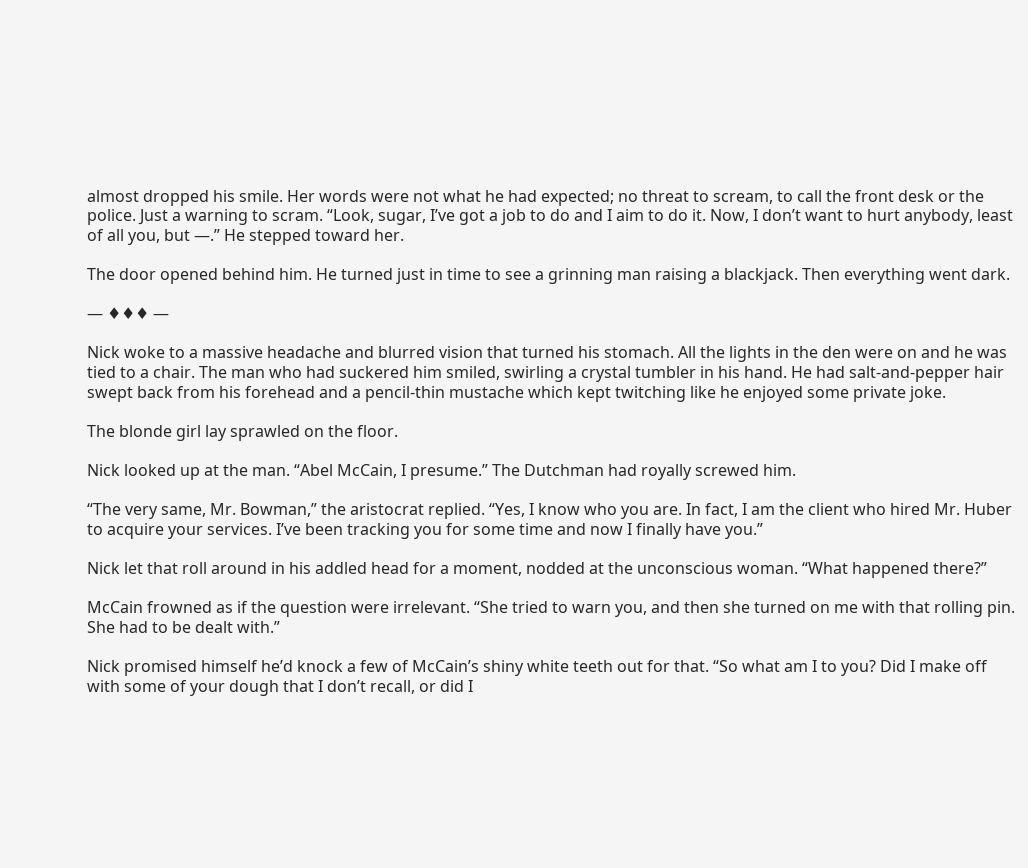almost dropped his smile. Her words were not what he had expected; no threat to scream, to call the front desk or the police. Just a warning to scram. “Look, sugar, I’ve got a job to do and I aim to do it. Now, I don’t want to hurt anybody, least of all you, but —.” He stepped toward her.

The door opened behind him. He turned just in time to see a grinning man raising a blackjack. Then everything went dark.

— ♦♦♦ —

Nick woke to a massive headache and blurred vision that turned his stomach. All the lights in the den were on and he was tied to a chair. The man who had suckered him smiled, swirling a crystal tumbler in his hand. He had salt-and-pepper hair swept back from his forehead and a pencil-thin mustache which kept twitching like he enjoyed some private joke.

The blonde girl lay sprawled on the floor.

Nick looked up at the man. “Abel McCain, I presume.” The Dutchman had royally screwed him.

“The very same, Mr. Bowman,” the aristocrat replied. “Yes, I know who you are. In fact, I am the client who hired Mr. Huber to acquire your services. I’ve been tracking you for some time and now I finally have you.”

Nick let that roll around in his addled head for a moment, nodded at the unconscious woman. “What happened there?”

McCain frowned as if the question were irrelevant. “She tried to warn you, and then she turned on me with that rolling pin. She had to be dealt with.”

Nick promised himself he’d knock a few of McCain’s shiny white teeth out for that. “So what am I to you? Did I make off with some of your dough that I don’t recall, or did I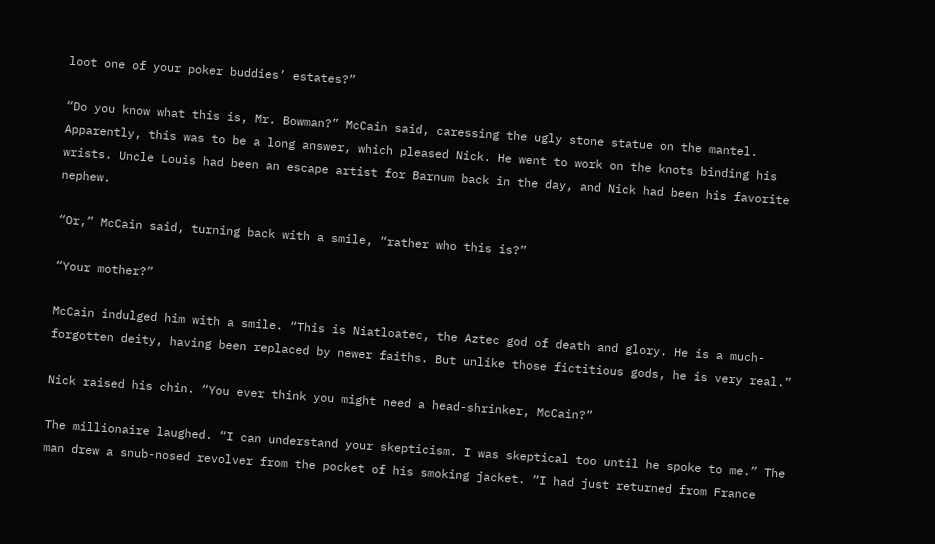loot one of your poker buddies’ estates?”

“Do you know what this is, Mr. Bowman?” McCain said, caressing the ugly stone statue on the mantel. Apparently, this was to be a long answer, which pleased Nick. He went to work on the knots binding his wrists. Uncle Louis had been an escape artist for Barnum back in the day, and Nick had been his favorite nephew.

“Or,” McCain said, turning back with a smile, “rather who this is?”

“Your mother?”

McCain indulged him with a smile. “This is Niatloatec, the Aztec god of death and glory. He is a much-forgotten deity, having been replaced by newer faiths. But unlike those fictitious gods, he is very real.”

Nick raised his chin. “You ever think you might need a head-shrinker, McCain?”

The millionaire laughed. “I can understand your skepticism. I was skeptical too until he spoke to me.” The man drew a snub-nosed revolver from the pocket of his smoking jacket. “I had just returned from France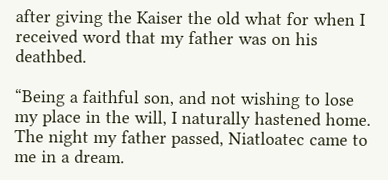after giving the Kaiser the old what for when I received word that my father was on his deathbed.

“Being a faithful son, and not wishing to lose my place in the will, I naturally hastened home. The night my father passed, Niatloatec came to me in a dream.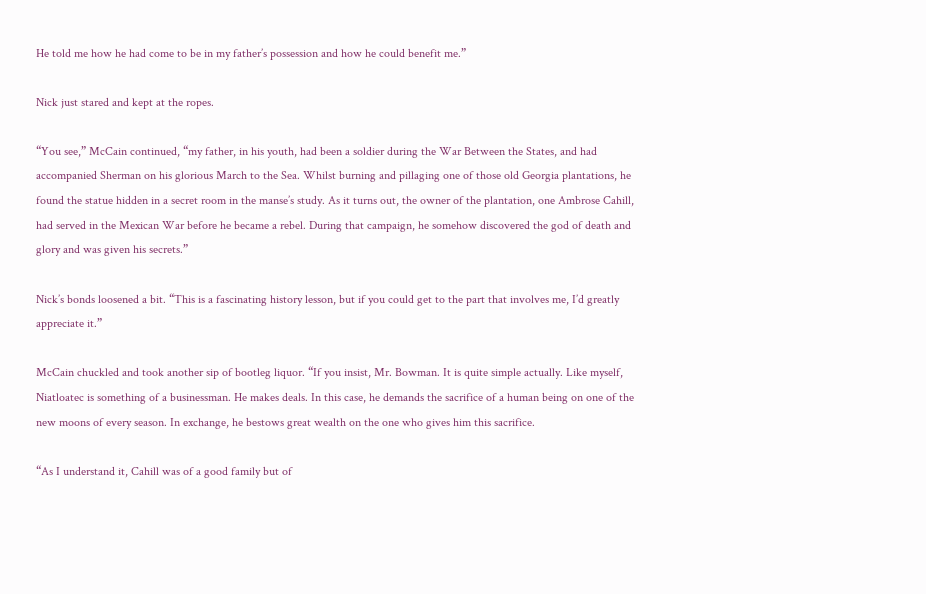He told me how he had come to be in my father’s possession and how he could benefit me.”

Nick just stared and kept at the ropes.

“You see,” McCain continued, “my father, in his youth, had been a soldier during the War Between the States, and had accompanied Sherman on his glorious March to the Sea. Whilst burning and pillaging one of those old Georgia plantations, he found the statue hidden in a secret room in the manse’s study. As it turns out, the owner of the plantation, one Ambrose Cahill, had served in the Mexican War before he became a rebel. During that campaign, he somehow discovered the god of death and glory and was given his secrets.”

Nick’s bonds loosened a bit. “This is a fascinating history lesson, but if you could get to the part that involves me, I’d greatly appreciate it.”

McCain chuckled and took another sip of bootleg liquor. “If you insist, Mr. Bowman. It is quite simple actually. Like myself, Niatloatec is something of a businessman. He makes deals. In this case, he demands the sacrifice of a human being on one of the new moons of every season. In exchange, he bestows great wealth on the one who gives him this sacrifice.

“As I understand it, Cahill was of a good family but of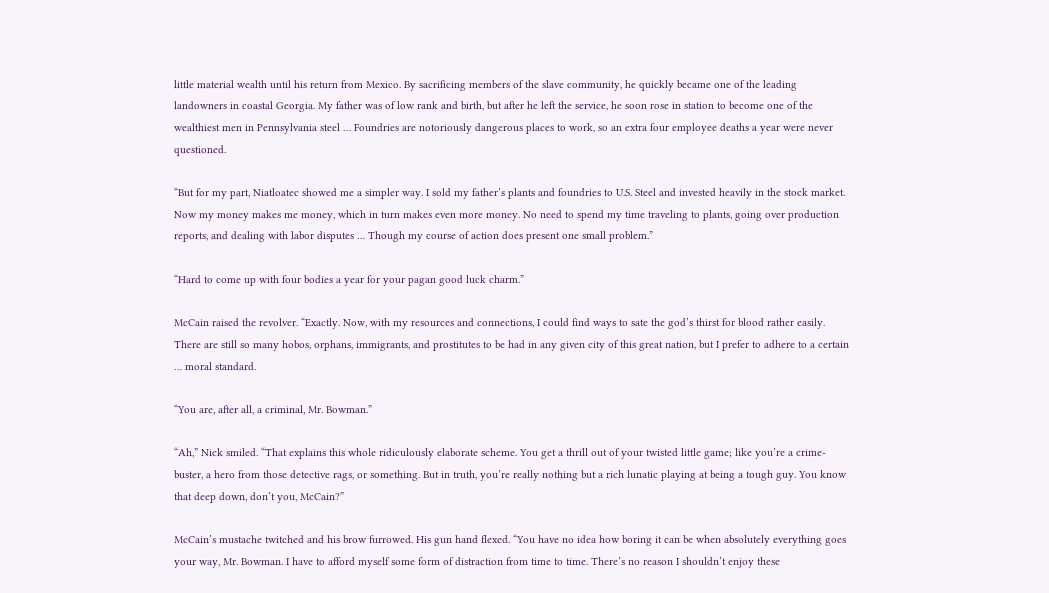little material wealth until his return from Mexico. By sacrificing members of the slave community, he quickly became one of the leading landowners in coastal Georgia. My father was of low rank and birth, but after he left the service, he soon rose in station to become one of the wealthiest men in Pennsylvania steel … Foundries are notoriously dangerous places to work, so an extra four employee deaths a year were never questioned.

“But for my part, Niatloatec showed me a simpler way. I sold my father’s plants and foundries to U.S. Steel and invested heavily in the stock market. Now my money makes me money, which in turn makes even more money. No need to spend my time traveling to plants, going over production reports, and dealing with labor disputes … Though my course of action does present one small problem.”

“Hard to come up with four bodies a year for your pagan good luck charm.”

McCain raised the revolver. “Exactly. Now, with my resources and connections, I could find ways to sate the god’s thirst for blood rather easily. There are still so many hobos, orphans, immigrants, and prostitutes to be had in any given city of this great nation, but I prefer to adhere to a certain … moral standard.

“You are, after all, a criminal, Mr. Bowman.”

“Ah,” Nick smiled. “That explains this whole ridiculously elaborate scheme. You get a thrill out of your twisted little game; like you’re a crime-buster, a hero from those detective rags, or something. But in truth, you’re really nothing but a rich lunatic playing at being a tough guy. You know that deep down, don’t you, McCain?”

McCain’s mustache twitched and his brow furrowed. His gun hand flexed. “You have no idea how boring it can be when absolutely everything goes your way, Mr. Bowman. I have to afford myself some form of distraction from time to time. There’s no reason I shouldn’t enjoy these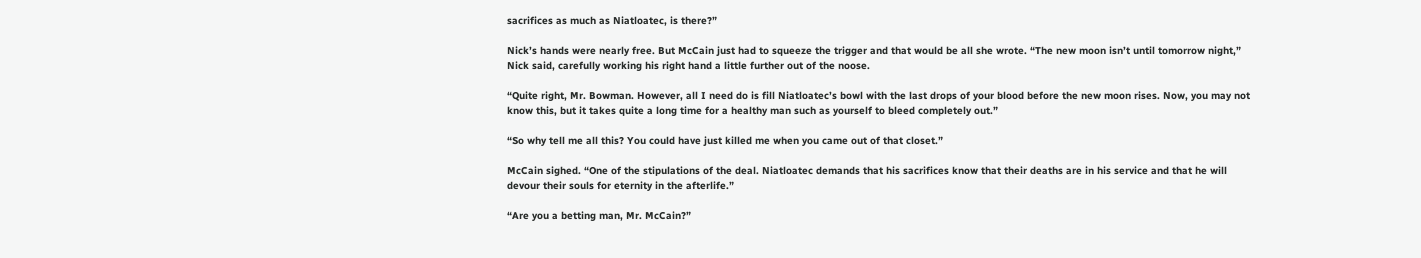sacrifices as much as Niatloatec, is there?”

Nick’s hands were nearly free. But McCain just had to squeeze the trigger and that would be all she wrote. “The new moon isn’t until tomorrow night,” Nick said, carefully working his right hand a little further out of the noose.

“Quite right, Mr. Bowman. However, all I need do is fill Niatloatec’s bowl with the last drops of your blood before the new moon rises. Now, you may not know this, but it takes quite a long time for a healthy man such as yourself to bleed completely out.”

“So why tell me all this? You could have just killed me when you came out of that closet.”

McCain sighed. “One of the stipulations of the deal. Niatloatec demands that his sacrifices know that their deaths are in his service and that he will devour their souls for eternity in the afterlife.”

“Are you a betting man, Mr. McCain?”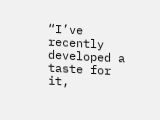“I’ve recently developed a taste for it,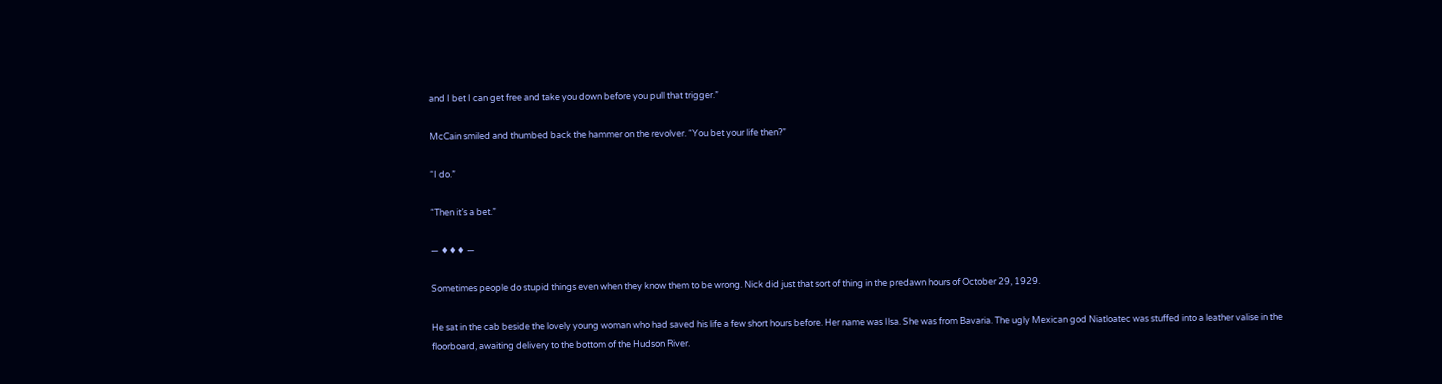and I bet I can get free and take you down before you pull that trigger.”

McCain smiled and thumbed back the hammer on the revolver. “You bet your life then?”

“I do.”

“Then it’s a bet.”

— ♦♦♦ —

Sometimes people do stupid things even when they know them to be wrong. Nick did just that sort of thing in the predawn hours of October 29, 1929.

He sat in the cab beside the lovely young woman who had saved his life a few short hours before. Her name was Ilsa. She was from Bavaria. The ugly Mexican god Niatloatec was stuffed into a leather valise in the floorboard, awaiting delivery to the bottom of the Hudson River.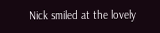Nick smiled at the lovely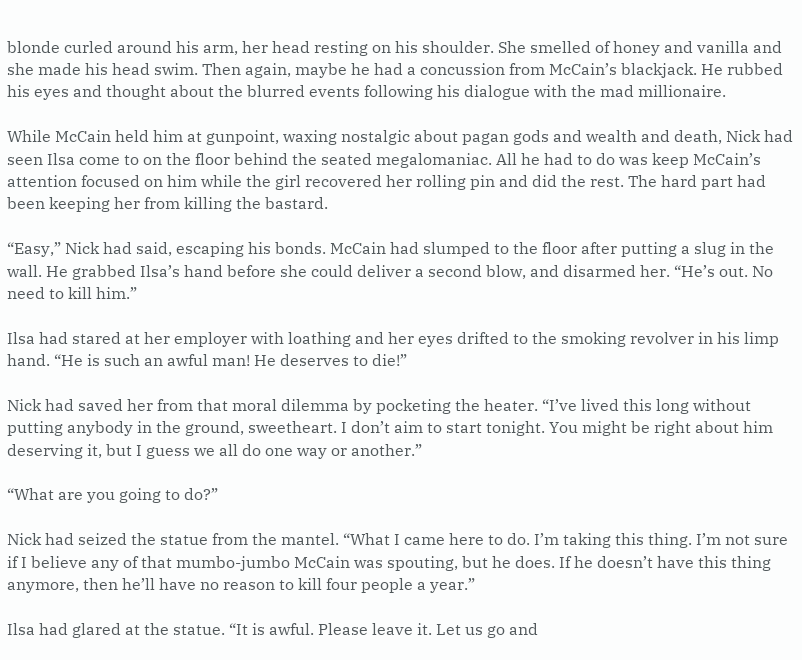blonde curled around his arm, her head resting on his shoulder. She smelled of honey and vanilla and she made his head swim. Then again, maybe he had a concussion from McCain’s blackjack. He rubbed his eyes and thought about the blurred events following his dialogue with the mad millionaire.

While McCain held him at gunpoint, waxing nostalgic about pagan gods and wealth and death, Nick had seen Ilsa come to on the floor behind the seated megalomaniac. All he had to do was keep McCain’s attention focused on him while the girl recovered her rolling pin and did the rest. The hard part had been keeping her from killing the bastard.

“Easy,” Nick had said, escaping his bonds. McCain had slumped to the floor after putting a slug in the wall. He grabbed Ilsa’s hand before she could deliver a second blow, and disarmed her. “He’s out. No need to kill him.”

Ilsa had stared at her employer with loathing and her eyes drifted to the smoking revolver in his limp hand. “He is such an awful man! He deserves to die!”

Nick had saved her from that moral dilemma by pocketing the heater. “I’ve lived this long without putting anybody in the ground, sweetheart. I don’t aim to start tonight. You might be right about him deserving it, but I guess we all do one way or another.”

“What are you going to do?”

Nick had seized the statue from the mantel. “What I came here to do. I’m taking this thing. I’m not sure if I believe any of that mumbo-jumbo McCain was spouting, but he does. If he doesn’t have this thing anymore, then he’ll have no reason to kill four people a year.”

Ilsa had glared at the statue. “It is awful. Please leave it. Let us go and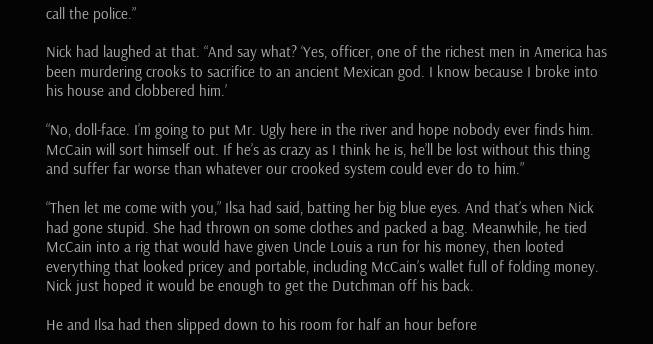call the police.”

Nick had laughed at that. “And say what? ‘Yes, officer, one of the richest men in America has been murdering crooks to sacrifice to an ancient Mexican god. I know because I broke into his house and clobbered him.’

“No, doll-face. I’m going to put Mr. Ugly here in the river and hope nobody ever finds him. McCain will sort himself out. If he’s as crazy as I think he is, he’ll be lost without this thing and suffer far worse than whatever our crooked system could ever do to him.”

“Then let me come with you,” Ilsa had said, batting her big blue eyes. And that’s when Nick had gone stupid. She had thrown on some clothes and packed a bag. Meanwhile, he tied McCain into a rig that would have given Uncle Louis a run for his money, then looted everything that looked pricey and portable, including McCain’s wallet full of folding money. Nick just hoped it would be enough to get the Dutchman off his back.

He and Ilsa had then slipped down to his room for half an hour before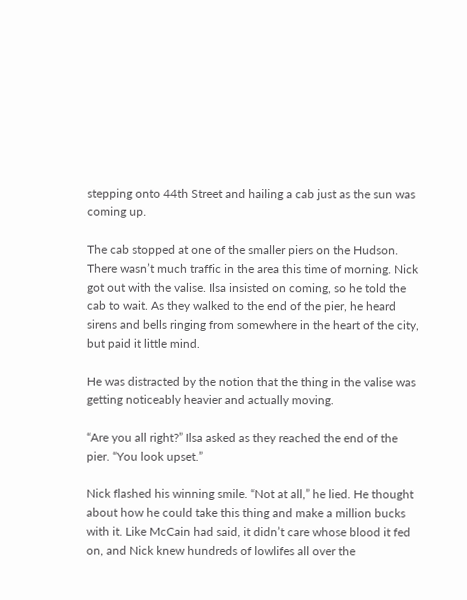stepping onto 44th Street and hailing a cab just as the sun was coming up.

The cab stopped at one of the smaller piers on the Hudson. There wasn’t much traffic in the area this time of morning. Nick got out with the valise. Ilsa insisted on coming, so he told the cab to wait. As they walked to the end of the pier, he heard sirens and bells ringing from somewhere in the heart of the city, but paid it little mind.

He was distracted by the notion that the thing in the valise was getting noticeably heavier and actually moving.

“Are you all right?” Ilsa asked as they reached the end of the pier. “You look upset.”

Nick flashed his winning smile. “Not at all,” he lied. He thought about how he could take this thing and make a million bucks with it. Like McCain had said, it didn’t care whose blood it fed on, and Nick knew hundreds of lowlifes all over the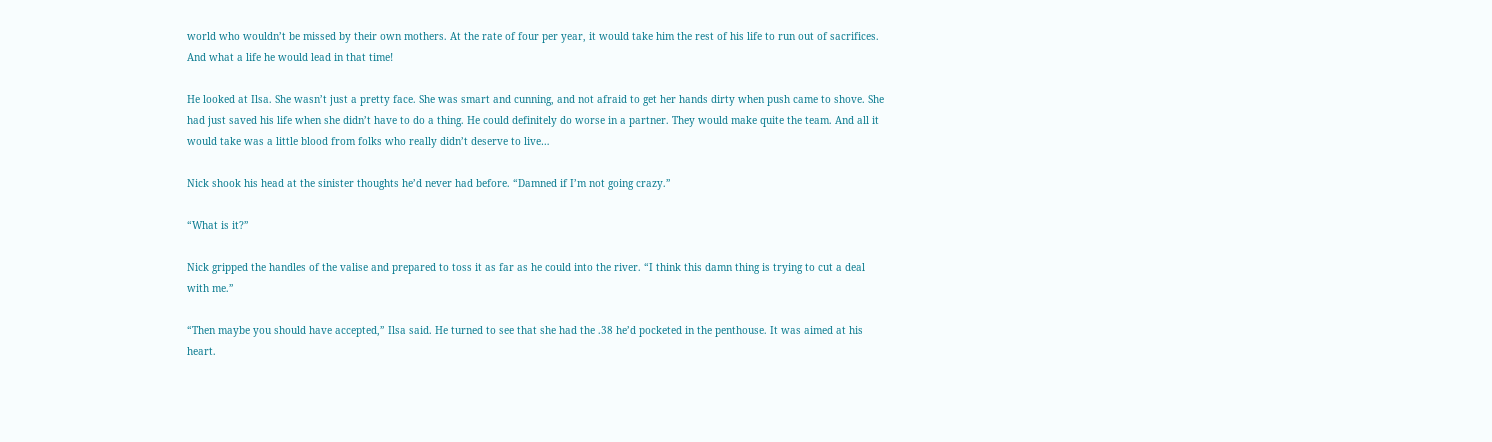world who wouldn’t be missed by their own mothers. At the rate of four per year, it would take him the rest of his life to run out of sacrifices. And what a life he would lead in that time!

He looked at Ilsa. She wasn’t just a pretty face. She was smart and cunning, and not afraid to get her hands dirty when push came to shove. She had just saved his life when she didn’t have to do a thing. He could definitely do worse in a partner. They would make quite the team. And all it would take was a little blood from folks who really didn’t deserve to live…

Nick shook his head at the sinister thoughts he’d never had before. “Damned if I’m not going crazy.”

“What is it?”

Nick gripped the handles of the valise and prepared to toss it as far as he could into the river. “I think this damn thing is trying to cut a deal with me.”

“Then maybe you should have accepted,” Ilsa said. He turned to see that she had the .38 he’d pocketed in the penthouse. It was aimed at his heart.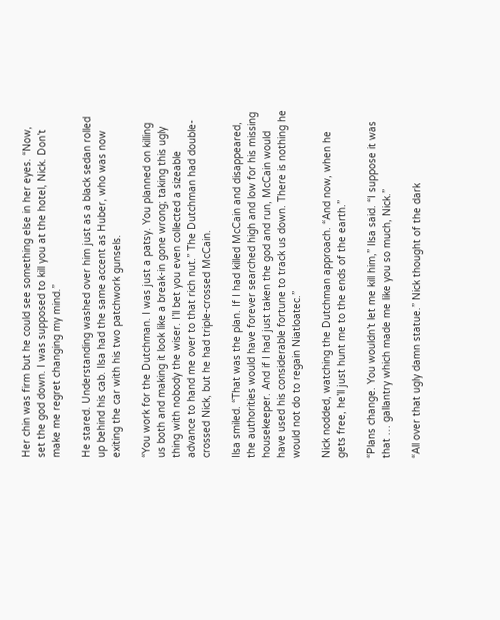Her chin was firm but he could see something else in her eyes. “Now, set the god down. I was supposed to kill you at the hotel, Nick. Don’t make me regret changing my mind.”

He stared. Understanding washed over him just as a black sedan rolled up behind his cab. Ilsa had the same accent as Huber, who was now exiting the car with his two patchwork gunsels.

“You work for the Dutchman. I was just a patsy. You planned on killing us both and making it look like a break-in gone wrong; taking this ugly thing with nobody the wiser. I’ll bet you even collected a sizeable advance to hand me over to that rich nut.” The Dutchman had double-crossed Nick, but he had triple-crossed McCain.

Ilsa smiled. “That was the plan. If I had killed McCain and disappeared, the authorities would have forever searched high and low for his missing housekeeper. And if I had just taken the god and run, McCain would have used his considerable fortune to track us down. There is nothing he would not do to regain Niatloatec.”

Nick nodded, watching the Dutchman approach. “And now, when he gets free, he’ll just hunt me to the ends of the earth.”

“Plans change. You wouldn’t let me kill him,” Ilsa said. “I suppose it was that … gallantry which made me like you so much, Nick.”

“All over that ugly damn statue.” Nick thought of the dark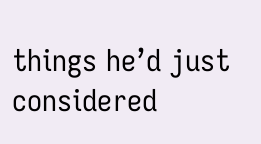things he’d just considered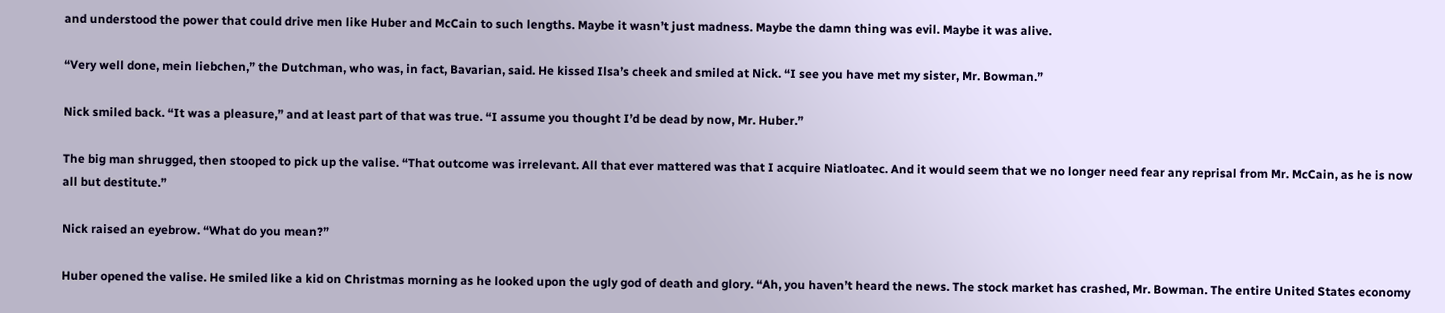and understood the power that could drive men like Huber and McCain to such lengths. Maybe it wasn’t just madness. Maybe the damn thing was evil. Maybe it was alive.

“Very well done, mein liebchen,” the Dutchman, who was, in fact, Bavarian, said. He kissed Ilsa’s cheek and smiled at Nick. “I see you have met my sister, Mr. Bowman.”

Nick smiled back. “It was a pleasure,” and at least part of that was true. “I assume you thought I’d be dead by now, Mr. Huber.”

The big man shrugged, then stooped to pick up the valise. “That outcome was irrelevant. All that ever mattered was that I acquire Niatloatec. And it would seem that we no longer need fear any reprisal from Mr. McCain, as he is now all but destitute.”

Nick raised an eyebrow. “What do you mean?”

Huber opened the valise. He smiled like a kid on Christmas morning as he looked upon the ugly god of death and glory. “Ah, you haven’t heard the news. The stock market has crashed, Mr. Bowman. The entire United States economy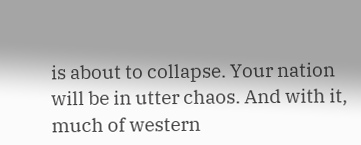is about to collapse. Your nation will be in utter chaos. And with it, much of western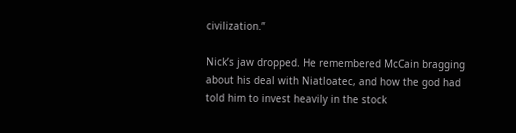civilization.”

Nick’s jaw dropped. He remembered McCain bragging about his deal with Niatloatec, and how the god had told him to invest heavily in the stock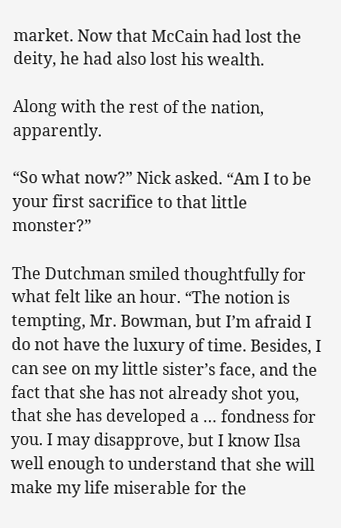market. Now that McCain had lost the deity, he had also lost his wealth.

Along with the rest of the nation, apparently.

“So what now?” Nick asked. “Am I to be your first sacrifice to that little monster?”

The Dutchman smiled thoughtfully for what felt like an hour. “The notion is tempting, Mr. Bowman, but I’m afraid I do not have the luxury of time. Besides, I can see on my little sister’s face, and the fact that she has not already shot you, that she has developed a … fondness for you. I may disapprove, but I know Ilsa well enough to understand that she will make my life miserable for the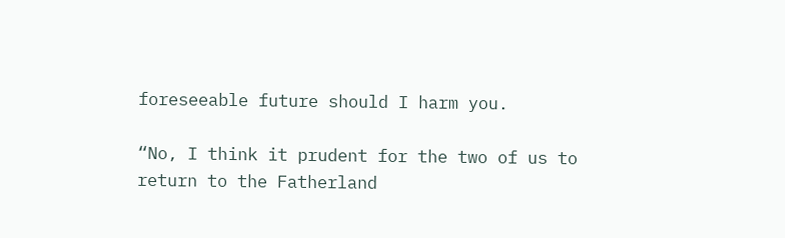foreseeable future should I harm you.

“No, I think it prudent for the two of us to return to the Fatherland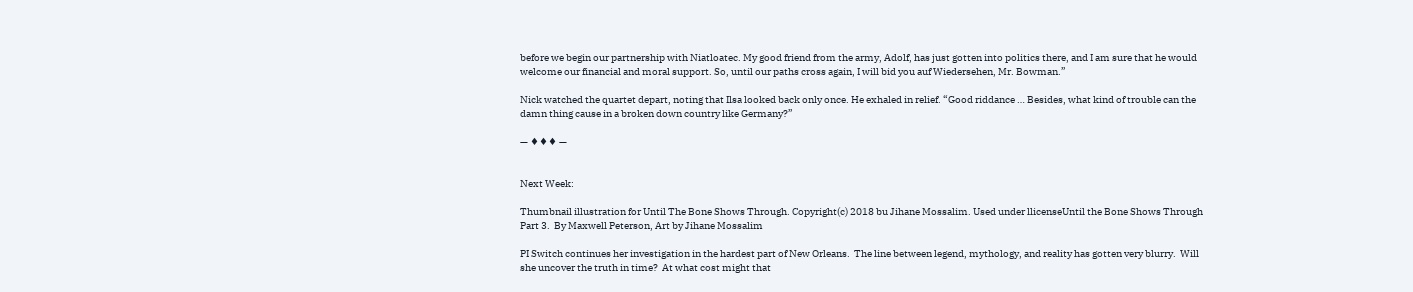before we begin our partnership with Niatloatec. My good friend from the army, Adolf, has just gotten into politics there, and I am sure that he would welcome our financial and moral support. So, until our paths cross again, I will bid you auf Wiedersehen, Mr. Bowman.”

Nick watched the quartet depart, noting that Ilsa looked back only once. He exhaled in relief. “Good riddance … Besides, what kind of trouble can the damn thing cause in a broken down country like Germany?”

— ♦♦♦ —


Next Week:

Thumbnail illustration for Until The Bone Shows Through. Copyright(c) 2018 bu Jihane Mossalim. Used under llicenseUntil the Bone Shows Through Part 3.  By Maxwell Peterson, Art by Jihane Mossalim

PI Switch continues her investigation in the hardest part of New Orleans.  The line between legend, mythology, and reality has gotten very blurry.  Will she uncover the truth in time?  At what cost might that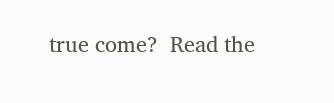true come?  Read the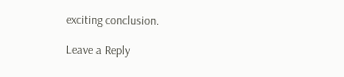exciting conclusion.

Leave a Reply